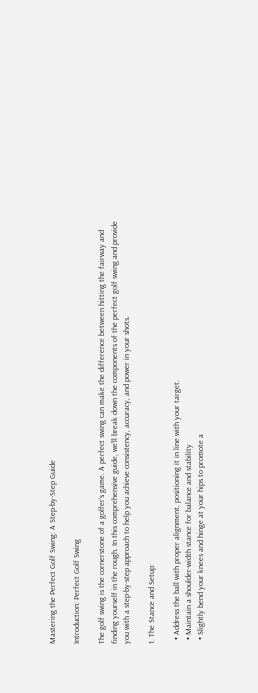Mastering the Perfect Golf Swing: A Step-by-Step Guide

Introduction: Perfect Golf Swing

The golf swing is the cornerstone of a golfer’s game. A perfect swing can make the difference between hitting the fairway and finding yourself in the rough. In this comprehensive guide, we’ll break down the components of the perfect golf swing and provide you with a step-by-step approach to help you achieve consistency, accuracy, and power in your shots.

1. The Stance and Setup:

  • Address the ball with proper alignment, positioning it in line with your target.
  • Maintain a shoulder-width stance for balance and stability
  • Slightly bend your knees and hinge at your hips to promote a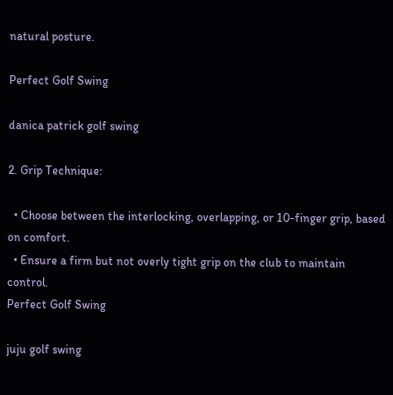natural posture.

Perfect Golf Swing

danica patrick golf swing

2. Grip Technique:

  • Choose between the interlocking, overlapping, or 10-finger grip, based on comfort.
  • Ensure a firm but not overly tight grip on the club to maintain control.
Perfect Golf Swing

juju golf swing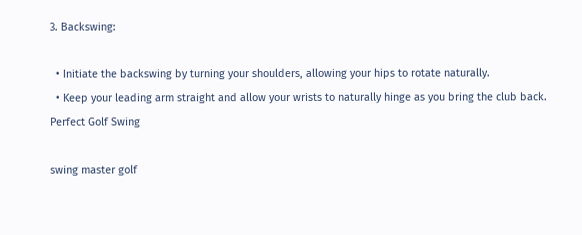3. Backswing:

  • Initiate the backswing by turning your shoulders, allowing your hips to rotate naturally.
  • Keep your leading arm straight and allow your wrists to naturally hinge as you bring the club back.
Perfect Golf Swing

swing master golf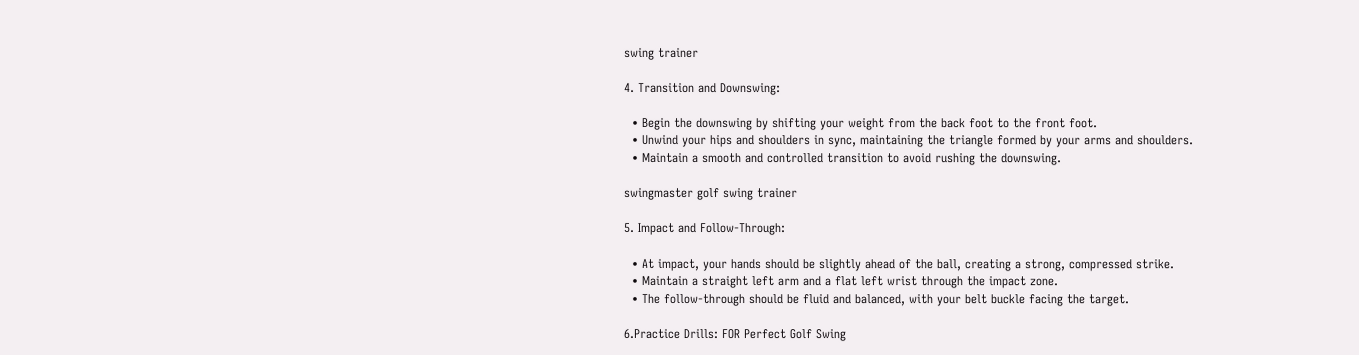swing trainer

4. Transition and Downswing:

  • Begin the downswing by shifting your weight from the back foot to the front foot.
  • Unwind your hips and shoulders in sync, maintaining the triangle formed by your arms and shoulders.
  • Maintain a smooth and controlled transition to avoid rushing the downswing.

swingmaster golf swing trainer

5. Impact and Follow-Through:

  • At impact, your hands should be slightly ahead of the ball, creating a strong, compressed strike.
  • Maintain a straight left arm and a flat left wrist through the impact zone.
  • The follow-through should be fluid and balanced, with your belt buckle facing the target.

6.Practice Drills: FOR Perfect Golf Swing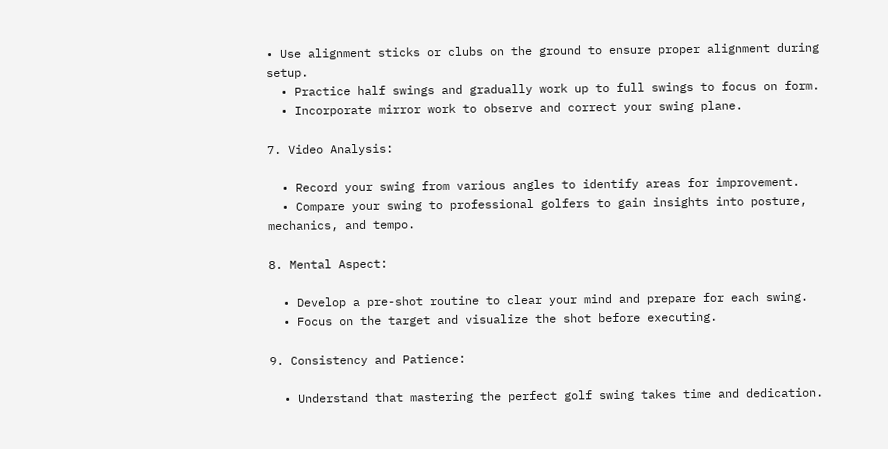• Use alignment sticks or clubs on the ground to ensure proper alignment during setup.
  • Practice half swings and gradually work up to full swings to focus on form.
  • Incorporate mirror work to observe and correct your swing plane.

7. Video Analysis:

  • Record your swing from various angles to identify areas for improvement.
  • Compare your swing to professional golfers to gain insights into posture, mechanics, and tempo.

8. Mental Aspect:

  • Develop a pre-shot routine to clear your mind and prepare for each swing.
  • Focus on the target and visualize the shot before executing.

9. Consistency and Patience:

  • Understand that mastering the perfect golf swing takes time and dedication.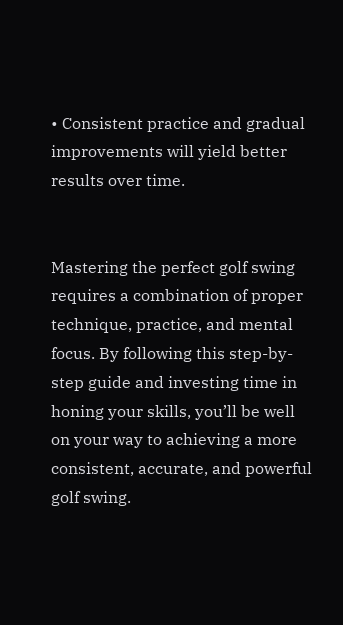• Consistent practice and gradual improvements will yield better results over time.


Mastering the perfect golf swing requires a combination of proper technique, practice, and mental focus. By following this step-by-step guide and investing time in honing your skills, you’ll be well on your way to achieving a more consistent, accurate, and powerful golf swing.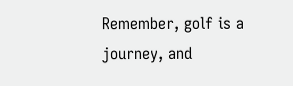Remember, golf is a journey, and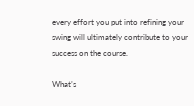every effort you put into refining your swing will ultimately contribute to your success on the course.

What’s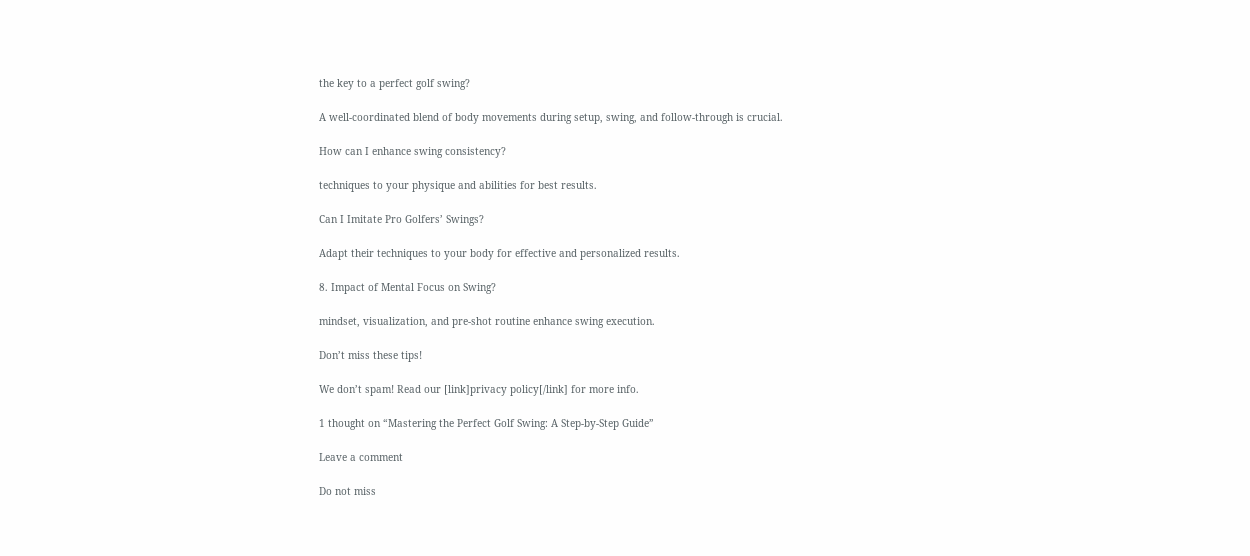the key to a perfect golf swing?

A well-coordinated blend of body movements during setup, swing, and follow-through is crucial.

How can I enhance swing consistency?

techniques to your physique and abilities for best results.

Can I Imitate Pro Golfers’ Swings?

Adapt their techniques to your body for effective and personalized results.

8. Impact of Mental Focus on Swing?

mindset, visualization, and pre-shot routine enhance swing execution.

Don’t miss these tips!

We don’t spam! Read our [link]privacy policy[/link] for more info.

1 thought on “Mastering the Perfect Golf Swing: A Step-by-Step Guide”

Leave a comment

Do not miss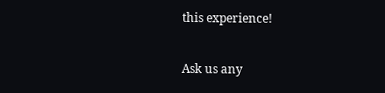this experience!

Ask us any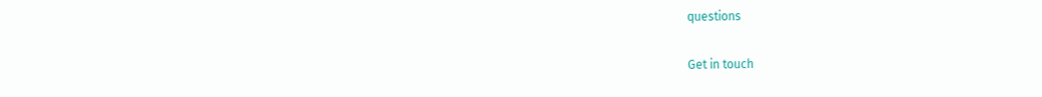questions

Get in touch